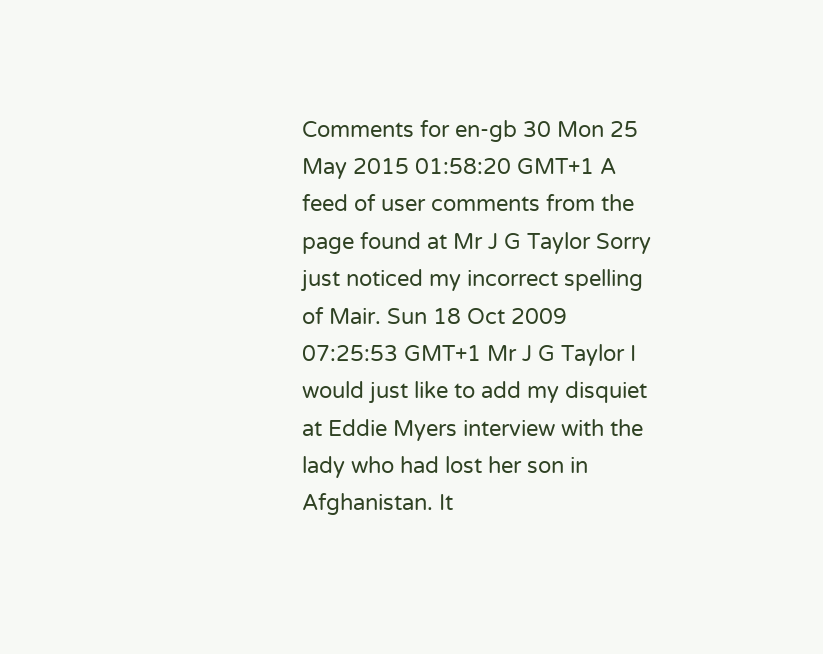Comments for en-gb 30 Mon 25 May 2015 01:58:20 GMT+1 A feed of user comments from the page found at Mr J G Taylor Sorry just noticed my incorrect spelling of Mair. Sun 18 Oct 2009 07:25:53 GMT+1 Mr J G Taylor I would just like to add my disquiet at Eddie Myers interview with the lady who had lost her son in Afghanistan. It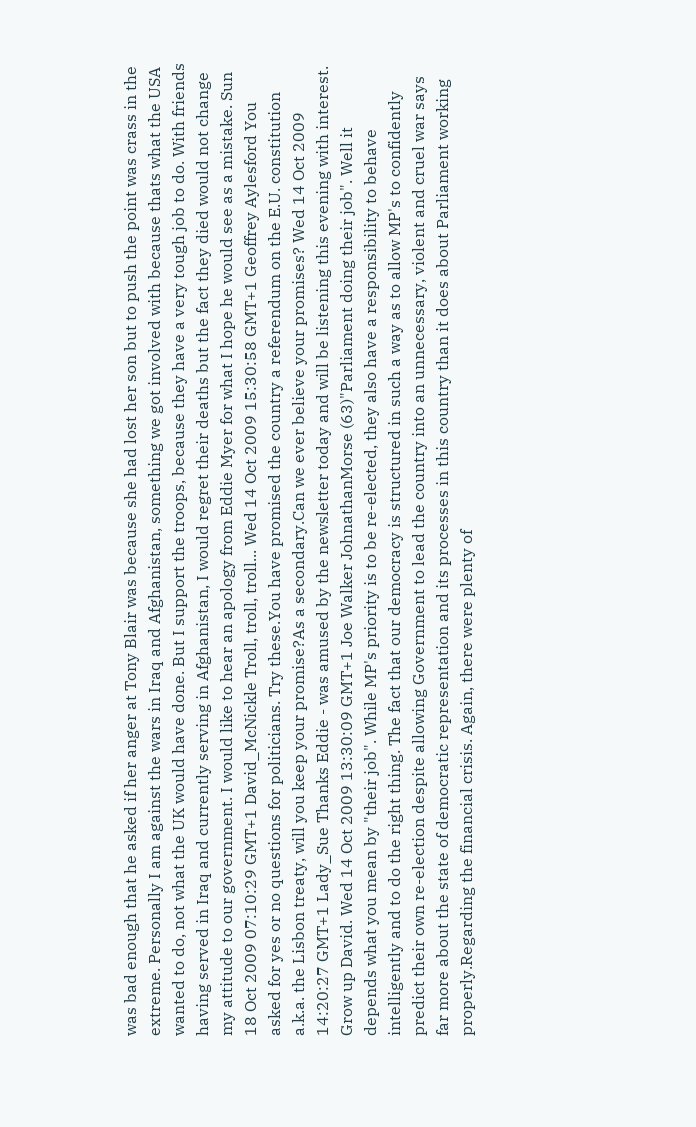was bad enough that he asked if her anger at Tony Blair was because she had lost her son but to push the point was crass in the extreme. Personally I am against the wars in Iraq and Afghanistan, something we got involved with because thats what the USA wanted to do, not what the UK would have done. But I support the troops, because they have a very tough job to do. With friends having served in Iraq and currently serving in Afghanistan, I would regret their deaths but the fact they died would not change my attitude to our government. I would like to hear an apology from Eddie Myer for what I hope he would see as a mistake. Sun 18 Oct 2009 07:10:29 GMT+1 David_McNickle Troll, troll, troll... Wed 14 Oct 2009 15:30:58 GMT+1 Geoffrey Aylesford You asked for yes or no questions for politicians. Try these.You have promised the country a referendum on the E.U. constitution a.k.a. the Lisbon treaty, will you keep your promise?As a secondary.Can we ever believe your promises? Wed 14 Oct 2009 14:20:27 GMT+1 Lady_Sue Thanks Eddie - was amused by the newsletter today and will be listening this evening with interest. Grow up David. Wed 14 Oct 2009 13:30:09 GMT+1 Joe Walker JohnathanMorse (63)"Parliament doing their job". Well it depends what you mean by "their job". While MP's priority is to be re-elected, they also have a responsibility to behave intelligently and to do the right thing. The fact that our democracy is structured in such a way as to allow MP's to confidently predict their own re-election despite allowing Government to lead the country into an unnecessary, violent and cruel war says far more about the state of democratic representation and its processes in this country than it does about Parliament working properly.Regarding the financial crisis. Again, there were plenty of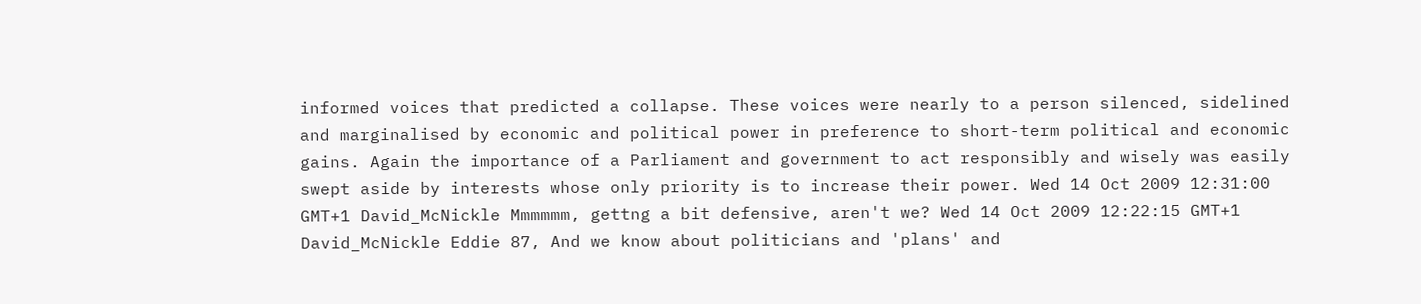informed voices that predicted a collapse. These voices were nearly to a person silenced, sidelined and marginalised by economic and political power in preference to short-term political and economic gains. Again the importance of a Parliament and government to act responsibly and wisely was easily swept aside by interests whose only priority is to increase their power. Wed 14 Oct 2009 12:31:00 GMT+1 David_McNickle Mmmmmm, gettng a bit defensive, aren't we? Wed 14 Oct 2009 12:22:15 GMT+1 David_McNickle Eddie 87, And we know about politicians and 'plans' and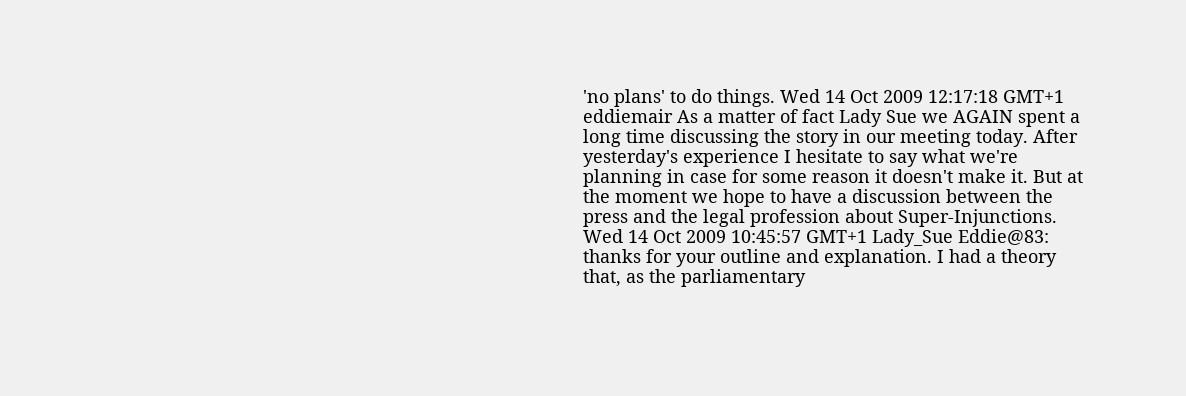'no plans' to do things. Wed 14 Oct 2009 12:17:18 GMT+1 eddiemair As a matter of fact Lady Sue we AGAIN spent a long time discussing the story in our meeting today. After yesterday's experience I hesitate to say what we're planning in case for some reason it doesn't make it. But at the moment we hope to have a discussion between the press and the legal profession about Super-Injunctions. Wed 14 Oct 2009 10:45:57 GMT+1 Lady_Sue Eddie@83: thanks for your outline and explanation. I had a theory that, as the parliamentary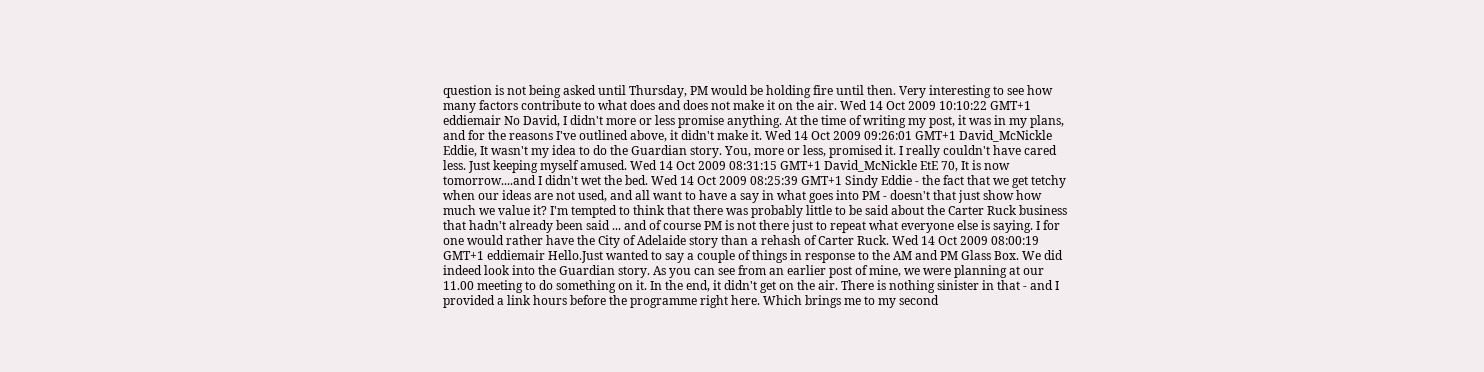question is not being asked until Thursday, PM would be holding fire until then. Very interesting to see how many factors contribute to what does and does not make it on the air. Wed 14 Oct 2009 10:10:22 GMT+1 eddiemair No David, I didn't more or less promise anything. At the time of writing my post, it was in my plans, and for the reasons I've outlined above, it didn't make it. Wed 14 Oct 2009 09:26:01 GMT+1 David_McNickle Eddie, It wasn't my idea to do the Guardian story. You, more or less, promised it. I really couldn't have cared less. Just keeping myself amused. Wed 14 Oct 2009 08:31:15 GMT+1 David_McNickle EtE 70, It is now tomorrow....and I didn't wet the bed. Wed 14 Oct 2009 08:25:39 GMT+1 Sindy Eddie - the fact that we get tetchy when our ideas are not used, and all want to have a say in what goes into PM - doesn't that just show how much we value it? I'm tempted to think that there was probably little to be said about the Carter Ruck business that hadn't already been said ... and of course PM is not there just to repeat what everyone else is saying. I for one would rather have the City of Adelaide story than a rehash of Carter Ruck. Wed 14 Oct 2009 08:00:19 GMT+1 eddiemair Hello.Just wanted to say a couple of things in response to the AM and PM Glass Box. We did indeed look into the Guardian story. As you can see from an earlier post of mine, we were planning at our 11.00 meeting to do something on it. In the end, it didn't get on the air. There is nothing sinister in that - and I provided a link hours before the programme right here. Which brings me to my second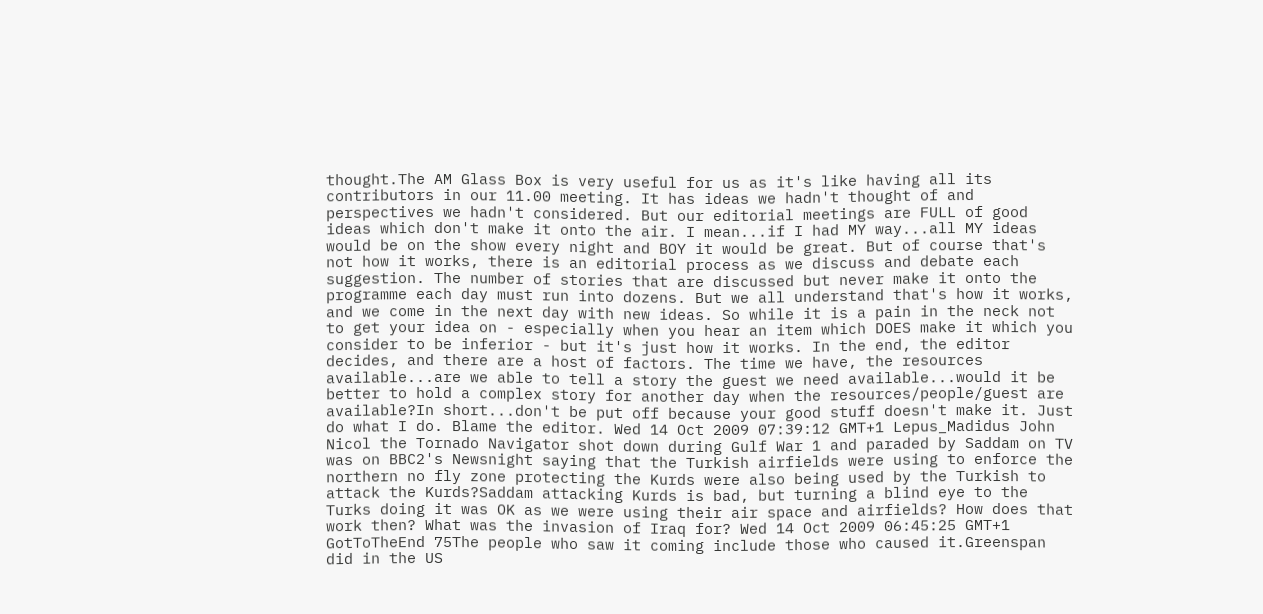thought.The AM Glass Box is very useful for us as it's like having all its contributors in our 11.00 meeting. It has ideas we hadn't thought of and perspectives we hadn't considered. But our editorial meetings are FULL of good ideas which don't make it onto the air. I mean...if I had MY way...all MY ideas would be on the show every night and BOY it would be great. But of course that's not how it works, there is an editorial process as we discuss and debate each suggestion. The number of stories that are discussed but never make it onto the programme each day must run into dozens. But we all understand that's how it works, and we come in the next day with new ideas. So while it is a pain in the neck not to get your idea on - especially when you hear an item which DOES make it which you consider to be inferior - but it's just how it works. In the end, the editor decides, and there are a host of factors. The time we have, the resources available...are we able to tell a story the guest we need available...would it be better to hold a complex story for another day when the resources/people/guest are available?In short...don't be put off because your good stuff doesn't make it. Just do what I do. Blame the editor. Wed 14 Oct 2009 07:39:12 GMT+1 Lepus_Madidus John Nicol the Tornado Navigator shot down during Gulf War 1 and paraded by Saddam on TV was on BBC2's Newsnight saying that the Turkish airfields were using to enforce the northern no fly zone protecting the Kurds were also being used by the Turkish to attack the Kurds?Saddam attacking Kurds is bad, but turning a blind eye to the Turks doing it was OK as we were using their air space and airfields? How does that work then? What was the invasion of Iraq for? Wed 14 Oct 2009 06:45:25 GMT+1 GotToTheEnd 75The people who saw it coming include those who caused it.Greenspan did in the US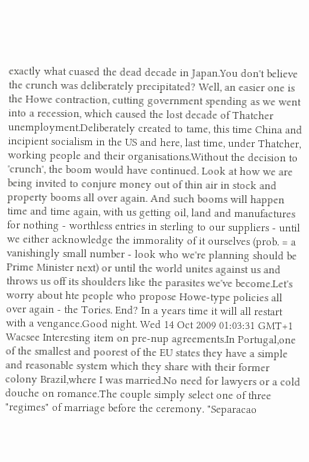exactly what cuased the dead decade in Japan.You don't believe the crunch was deliberately precipitated? Well, an easier one is the Howe contraction, cutting government spending as we went into a recession, which caused the lost decade of Thatcher unemployment.Deliberately created to tame, this time China and incipient socialism in the US and here, last time, under Thatcher, working people and their organisations.Without the decision to 'crunch', the boom would have continued. Look at how we are being invited to conjure money out of thin air in stock and property booms all over again. And such booms will happen time and time again, with us getting oil, land and manufactures for nothing - worthless entries in sterling to our suppliers - until we either acknowledge the immorality of it ourselves (prob. = a vanishingly small number - look who we're planning should be Prime Minister next) or until the world unites against us and throws us off its shoulders like the parasites we've become.Let's worry about hte people who propose Howe-type policies all over again - the Tories. End? In a years time it will all restart with a vengance.Good night. Wed 14 Oct 2009 01:03:31 GMT+1 Wacsee Interesting item on pre-nup agreements.In Portugal,one of the smallest and poorest of the EU states they have a simple and reasonable system which they share with their former colony Brazil,where I was married.No need for lawyers or a cold douche on romance.The couple simply select one of three "regimes" of marriage before the ceremony. "Separacao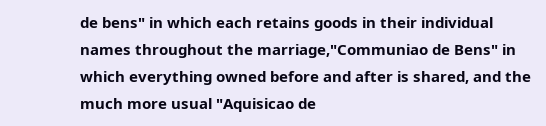de bens" in which each retains goods in their individual names throughout the marriage,"Communiao de Bens" in which everything owned before and after is shared, and the much more usual "Aquisicao de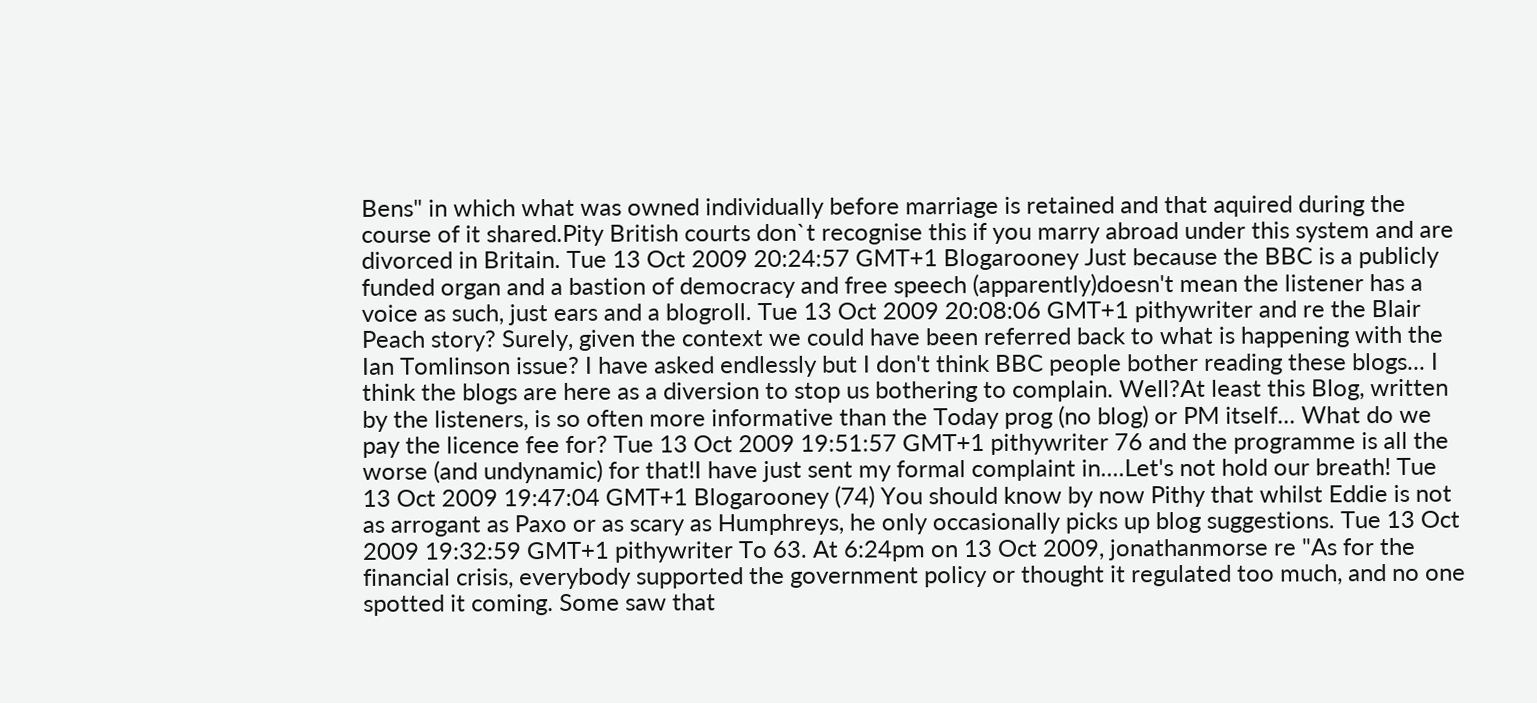Bens" in which what was owned individually before marriage is retained and that aquired during the course of it shared.Pity British courts don`t recognise this if you marry abroad under this system and are divorced in Britain. Tue 13 Oct 2009 20:24:57 GMT+1 Blogarooney Just because the BBC is a publicly funded organ and a bastion of democracy and free speech (apparently)doesn't mean the listener has a voice as such, just ears and a blogroll. Tue 13 Oct 2009 20:08:06 GMT+1 pithywriter and re the Blair Peach story? Surely, given the context we could have been referred back to what is happening with the Ian Tomlinson issue? I have asked endlessly but I don't think BBC people bother reading these blogs... I think the blogs are here as a diversion to stop us bothering to complain. Well?At least this Blog, written by the listeners, is so often more informative than the Today prog (no blog) or PM itself... What do we pay the licence fee for? Tue 13 Oct 2009 19:51:57 GMT+1 pithywriter 76 and the programme is all the worse (and undynamic) for that!I have just sent my formal complaint in....Let's not hold our breath! Tue 13 Oct 2009 19:47:04 GMT+1 Blogarooney (74) You should know by now Pithy that whilst Eddie is not as arrogant as Paxo or as scary as Humphreys, he only occasionally picks up blog suggestions. Tue 13 Oct 2009 19:32:59 GMT+1 pithywriter To 63. At 6:24pm on 13 Oct 2009, jonathanmorse re "As for the financial crisis, everybody supported the government policy or thought it regulated too much, and no one spotted it coming. Some saw that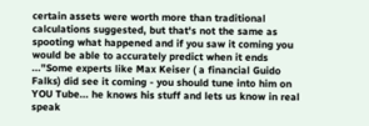certain assets were worth more than traditional calculations suggested, but that's not the same as spooting what happened and if you saw it coming you would be able to accurately predict when it ends ..."Some experts like Max Keiser ( a financial Guido Falks) did see it coming - you should tune into him on YOU Tube... he knows his stuff and lets us know in real speak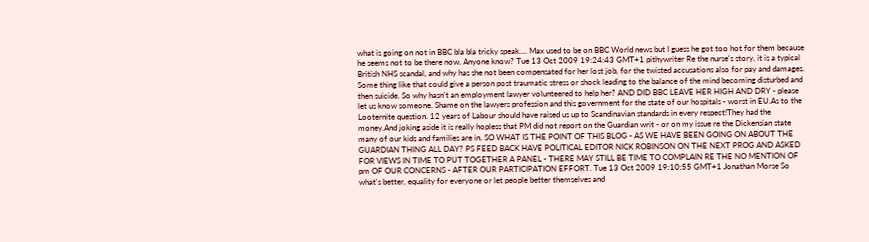what is going on not in BBC bla bla tricky speak.... Max used to be on BBC World news but I guess he got too hot for them because he seems not to be there now. Anyone know? Tue 13 Oct 2009 19:24:43 GMT+1 pithywriter Re the nurse's story, it is a typical British NHS scandal, and why has she not been compensated for her lost job, for the twisted accusations also for pay and damages. Some thing like that could give a person post traumatic stress or shock leading to the balance of the mind becoming disturbed and then suicide. So why hasn't an employment lawyer volunteered to help her? AND DID BBC LEAVE HER HIGH AND DRY - please let us know someone. Shame on the lawyers profession and this government for the state of our hospitals - worst in EU.As to the Looternite question. 12 years of Labour should have raised us up to Scandinavian standards in every respect!They had the money.And joking aside it is really hopless that PM did not report on the Guardian writ - or on my issue re the Dickensian state many of our kids and families are in. SO WHAT IS THE POINT OF THIS BLOG - AS WE HAVE BEEN GOING ON ABOUT THE GUARDIAN THING ALL DAY? PS FEED BACK HAVE POLITICAL EDITOR NICK ROBINSON ON THE NEXT PROG AND ASKED FOR VIEWS IN TIME TO PUT TOGETHER A PANEL - THERE MAY STILL BE TIME TO COMPLAIN RE THE NO MENTION OF pm OF OUR CONCERNS - AFTER OUR PARTICIPATION EFFORT. Tue 13 Oct 2009 19:10:55 GMT+1 Jonathan Morse So what's better, equality for everyone or let people better themselves and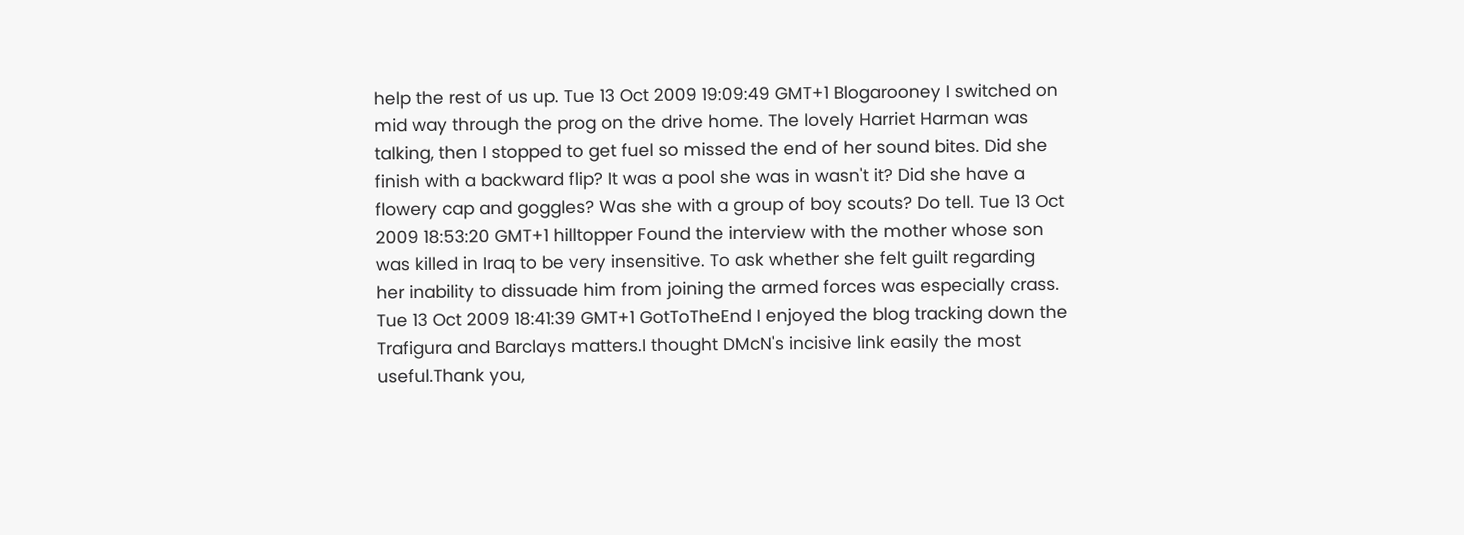help the rest of us up. Tue 13 Oct 2009 19:09:49 GMT+1 Blogarooney I switched on mid way through the prog on the drive home. The lovely Harriet Harman was talking, then I stopped to get fuel so missed the end of her sound bites. Did she finish with a backward flip? It was a pool she was in wasn't it? Did she have a flowery cap and goggles? Was she with a group of boy scouts? Do tell. Tue 13 Oct 2009 18:53:20 GMT+1 hilltopper Found the interview with the mother whose son was killed in Iraq to be very insensitive. To ask whether she felt guilt regarding her inability to dissuade him from joining the armed forces was especially crass. Tue 13 Oct 2009 18:41:39 GMT+1 GotToTheEnd I enjoyed the blog tracking down the Trafigura and Barclays matters.I thought DMcN's incisive link easily the most useful.Thank you,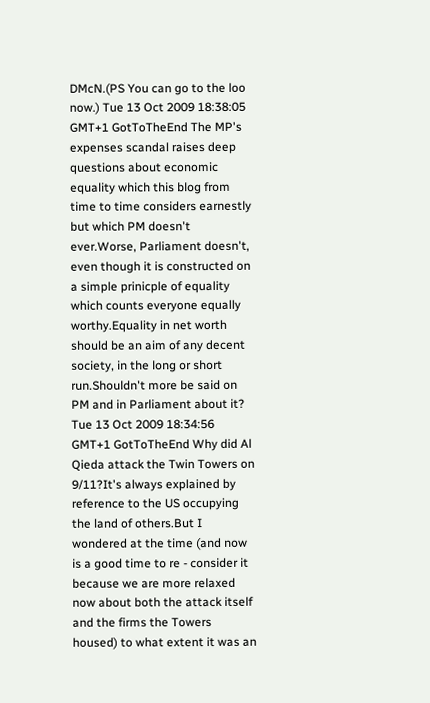DMcN.(PS You can go to the loo now.) Tue 13 Oct 2009 18:38:05 GMT+1 GotToTheEnd The MP's expenses scandal raises deep questions about economic equality which this blog from time to time considers earnestly but which PM doesn't ever.Worse, Parliament doesn't, even though it is constructed on a simple prinicple of equality which counts everyone equally worthy.Equality in net worth should be an aim of any decent society, in the long or short run.Shouldn't more be said on PM and in Parliament about it? Tue 13 Oct 2009 18:34:56 GMT+1 GotToTheEnd Why did Al Qieda attack the Twin Towers on 9/11?It's always explained by reference to the US occupying the land of others.But I wondered at the time (and now is a good time to re - consider it because we are more relaxed now about both the attack itself and the firms the Towers housed) to what extent it was an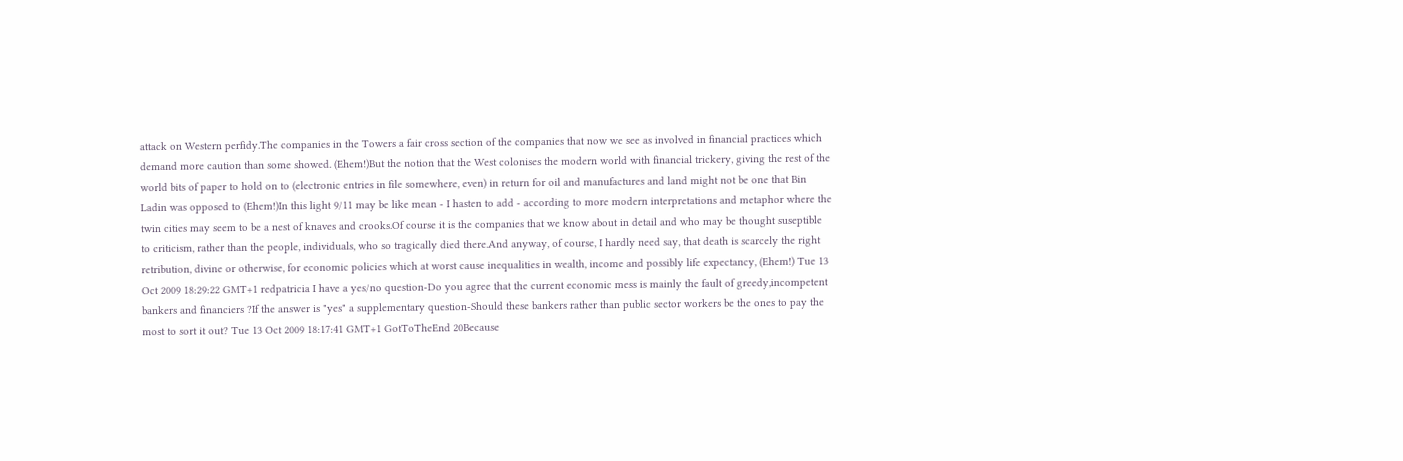attack on Western perfidy.The companies in the Towers a fair cross section of the companies that now we see as involved in financial practices which demand more caution than some showed. (Ehem!)But the notion that the West colonises the modern world with financial trickery, giving the rest of the world bits of paper to hold on to (electronic entries in file somewhere, even) in return for oil and manufactures and land might not be one that Bin Ladin was opposed to (Ehem!)In this light 9/11 may be like mean - I hasten to add - according to more modern interpretations and metaphor where the twin cities may seem to be a nest of knaves and crooks.Of course it is the companies that we know about in detail and who may be thought suseptible to criticism, rather than the people, individuals, who so tragically died there.And anyway, of course, I hardly need say, that death is scarcely the right retribution, divine or otherwise, for economic policies which at worst cause inequalities in wealth, income and possibly life expectancy, (Ehem!) Tue 13 Oct 2009 18:29:22 GMT+1 redpatricia I have a yes/no question-Do you agree that the current economic mess is mainly the fault of greedy,incompetent bankers and financiers ?If the answer is "yes" a supplementary question-Should these bankers rather than public sector workers be the ones to pay the most to sort it out? Tue 13 Oct 2009 18:17:41 GMT+1 GotToTheEnd 20Because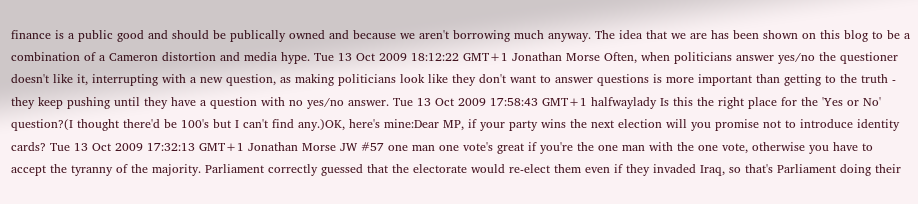finance is a public good and should be publically owned and because we aren't borrowing much anyway. The idea that we are has been shown on this blog to be a combination of a Cameron distortion and media hype. Tue 13 Oct 2009 18:12:22 GMT+1 Jonathan Morse Often, when politicians answer yes/no the questioner doesn't like it, interrupting with a new question, as making politicians look like they don't want to answer questions is more important than getting to the truth - they keep pushing until they have a question with no yes/no answer. Tue 13 Oct 2009 17:58:43 GMT+1 halfwaylady Is this the right place for the 'Yes or No' question?(I thought there'd be 100's but I can't find any.)OK, here's mine:Dear MP, if your party wins the next election will you promise not to introduce identity cards? Tue 13 Oct 2009 17:32:13 GMT+1 Jonathan Morse JW #57 one man one vote's great if you're the one man with the one vote, otherwise you have to accept the tyranny of the majority. Parliament correctly guessed that the electorate would re-elect them even if they invaded Iraq, so that's Parliament doing their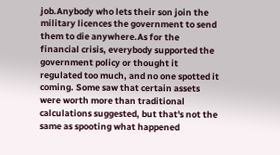job.Anybody who lets their son join the military licences the government to send them to die anywhere.As for the financial crisis, everybody supported the government policy or thought it regulated too much, and no one spotted it coming. Some saw that certain assets were worth more than traditional calculations suggested, but that's not the same as spooting what happened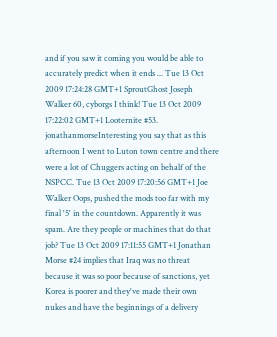and if you saw it coming you would be able to accurately predict when it ends ... Tue 13 Oct 2009 17:24:28 GMT+1 SproutGhost Joseph Walker 60, cyborgs I think! Tue 13 Oct 2009 17:22:02 GMT+1 Looternite #53. jonathanmorseInteresting you say that as this afternoon I went to Luton town centre and there were a lot of Chuggers acting on behalf of the NSPCC. Tue 13 Oct 2009 17:20:56 GMT+1 Joe Walker Oops, pushed the mods too far with my final '5' in the countdown. Apparently it was spam. Are they people or machines that do that job? Tue 13 Oct 2009 17:11:55 GMT+1 Jonathan Morse #24 implies that Iraq was no threat because it was so poor because of sanctions, yet Korea is poorer and they've made their own nukes and have the beginnings of a delivery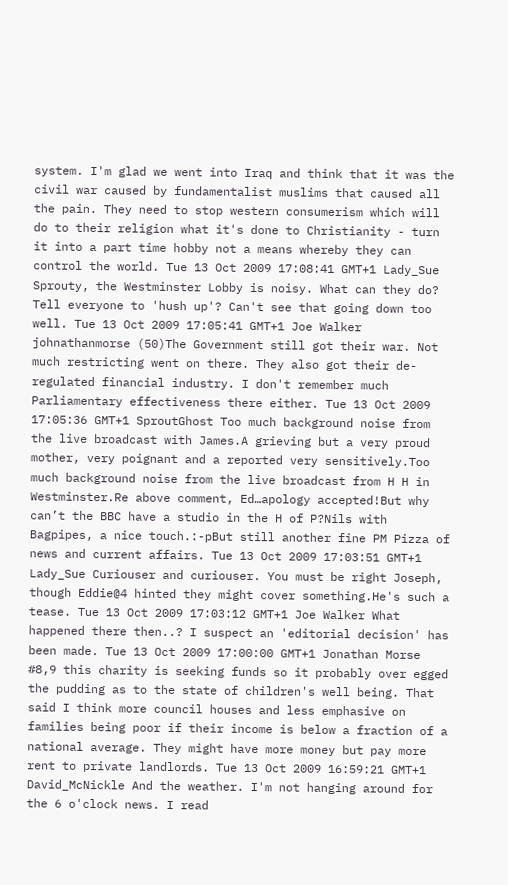system. I'm glad we went into Iraq and think that it was the civil war caused by fundamentalist muslims that caused all the pain. They need to stop western consumerism which will do to their religion what it's done to Christianity - turn it into a part time hobby not a means whereby they can control the world. Tue 13 Oct 2009 17:08:41 GMT+1 Lady_Sue Sprouty, the Westminster Lobby is noisy. What can they do? Tell everyone to 'hush up'? Can't see that going down too well. Tue 13 Oct 2009 17:05:41 GMT+1 Joe Walker johnathanmorse (50)The Government still got their war. Not much restricting went on there. They also got their de-regulated financial industry. I don't remember much Parliamentary effectiveness there either. Tue 13 Oct 2009 17:05:36 GMT+1 SproutGhost Too much background noise from the live broadcast with James.A grieving but a very proud mother, very poignant and a reported very sensitively.Too much background noise from the live broadcast from H H in Westminster.Re above comment, Ed…apology accepted!But why can’t the BBC have a studio in the H of P?Nils with Bagpipes, a nice touch.:-pBut still another fine PM Pizza of news and current affairs. Tue 13 Oct 2009 17:03:51 GMT+1 Lady_Sue Curiouser and curiouser. You must be right Joseph, though Eddie@4 hinted they might cover something.He's such a tease. Tue 13 Oct 2009 17:03:12 GMT+1 Joe Walker What happened there then..? I suspect an 'editorial decision' has been made. Tue 13 Oct 2009 17:00:00 GMT+1 Jonathan Morse #8,9 this charity is seeking funds so it probably over egged the pudding as to the state of children's well being. That said I think more council houses and less emphasive on families being poor if their income is below a fraction of a national average. They might have more money but pay more rent to private landlords. Tue 13 Oct 2009 16:59:21 GMT+1 David_McNickle And the weather. I'm not hanging around for the 6 o'clock news. I read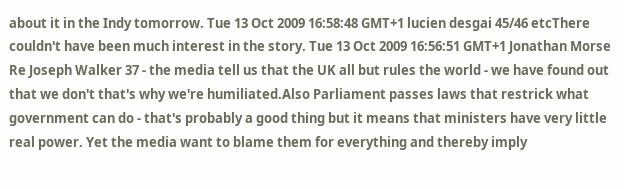about it in the Indy tomorrow. Tue 13 Oct 2009 16:58:48 GMT+1 lucien desgai 45/46 etcThere couldn't have been much interest in the story. Tue 13 Oct 2009 16:56:51 GMT+1 Jonathan Morse Re Joseph Walker 37 - the media tell us that the UK all but rules the world - we have found out that we don't that's why we're humiliated.Also Parliament passes laws that restrick what government can do - that's probably a good thing but it means that ministers have very little real power. Yet the media want to blame them for everything and thereby imply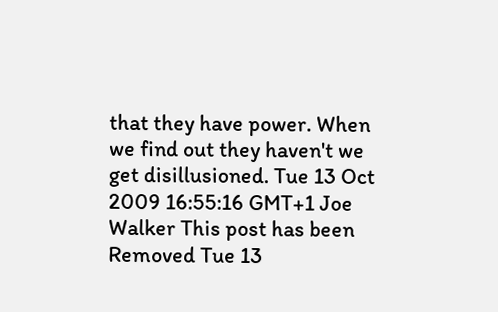that they have power. When we find out they haven't we get disillusioned. Tue 13 Oct 2009 16:55:16 GMT+1 Joe Walker This post has been Removed Tue 13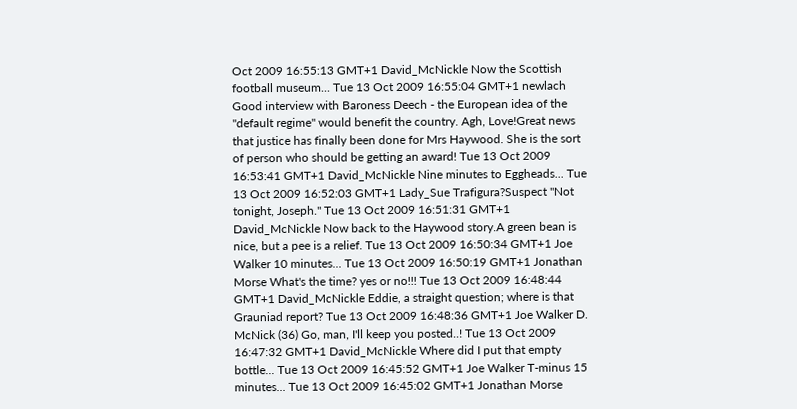Oct 2009 16:55:13 GMT+1 David_McNickle Now the Scottish football museum... Tue 13 Oct 2009 16:55:04 GMT+1 newlach Good interview with Baroness Deech - the European idea of the "default regime" would benefit the country. Agh, Love!Great news that justice has finally been done for Mrs Haywood. She is the sort of person who should be getting an award! Tue 13 Oct 2009 16:53:41 GMT+1 David_McNickle Nine minutes to Eggheads... Tue 13 Oct 2009 16:52:03 GMT+1 Lady_Sue Trafigura?Suspect "Not tonight, Joseph." Tue 13 Oct 2009 16:51:31 GMT+1 David_McNickle Now back to the Haywood story.A green bean is nice, but a pee is a relief. Tue 13 Oct 2009 16:50:34 GMT+1 Joe Walker 10 minutes... Tue 13 Oct 2009 16:50:19 GMT+1 Jonathan Morse What's the time? yes or no!!! Tue 13 Oct 2009 16:48:44 GMT+1 David_McNickle Eddie, a straight question; where is that Grauniad report? Tue 13 Oct 2009 16:48:36 GMT+1 Joe Walker D. McNick (36) Go, man, I'll keep you posted..! Tue 13 Oct 2009 16:47:32 GMT+1 David_McNickle Where did I put that empty bottle... Tue 13 Oct 2009 16:45:52 GMT+1 Joe Walker T-minus 15 minutes... Tue 13 Oct 2009 16:45:02 GMT+1 Jonathan Morse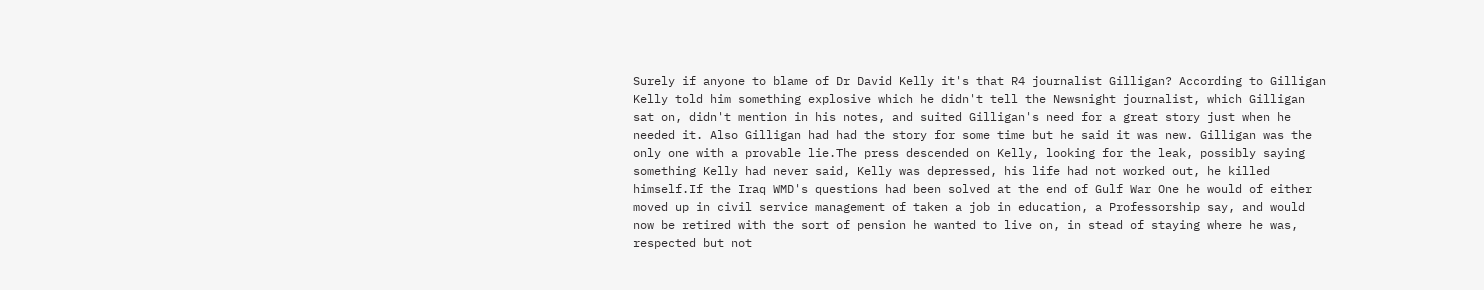Surely if anyone to blame of Dr David Kelly it's that R4 journalist Gilligan? According to Gilligan Kelly told him something explosive which he didn't tell the Newsnight journalist, which Gilligan sat on, didn't mention in his notes, and suited Gilligan's need for a great story just when he needed it. Also Gilligan had had the story for some time but he said it was new. Gilligan was the only one with a provable lie.The press descended on Kelly, looking for the leak, possibly saying something Kelly had never said, Kelly was depressed, his life had not worked out, he killed himself.If the Iraq WMD's questions had been solved at the end of Gulf War One he would of either moved up in civil service management of taken a job in education, a Professorship say, and would now be retired with the sort of pension he wanted to live on, in stead of staying where he was, respected but not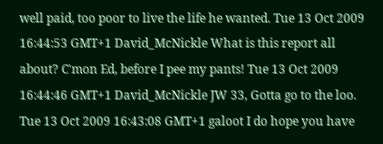well paid, too poor to live the life he wanted. Tue 13 Oct 2009 16:44:53 GMT+1 David_McNickle What is this report all about? C'mon Ed, before I pee my pants! Tue 13 Oct 2009 16:44:46 GMT+1 David_McNickle JW 33, Gotta go to the loo. Tue 13 Oct 2009 16:43:08 GMT+1 galoot I do hope you have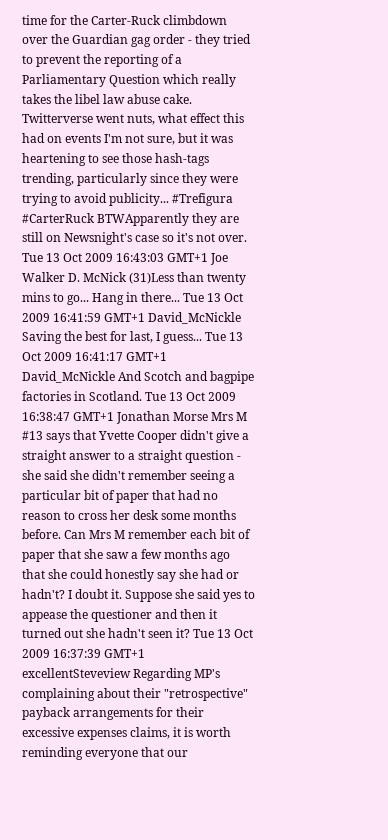time for the Carter-Ruck climbdown over the Guardian gag order - they tried to prevent the reporting of a Parliamentary Question which really takes the libel law abuse cake. Twitterverse went nuts, what effect this had on events I'm not sure, but it was heartening to see those hash-tags trending, particularly since they were trying to avoid publicity... #Trefigura #CarterRuck BTWApparently they are still on Newsnight's case so it's not over. Tue 13 Oct 2009 16:43:03 GMT+1 Joe Walker D. McNick (31)Less than twenty mins to go... Hang in there... Tue 13 Oct 2009 16:41:59 GMT+1 David_McNickle Saving the best for last, I guess... Tue 13 Oct 2009 16:41:17 GMT+1 David_McNickle And Scotch and bagpipe factories in Scotland. Tue 13 Oct 2009 16:38:47 GMT+1 Jonathan Morse Mrs M #13 says that Yvette Cooper didn't give a straight answer to a straight question - she said she didn't remember seeing a particular bit of paper that had no reason to cross her desk some months before. Can Mrs M remember each bit of paper that she saw a few months ago that she could honestly say she had or hadn't? I doubt it. Suppose she said yes to appease the questioner and then it turned out she hadn't seen it? Tue 13 Oct 2009 16:37:39 GMT+1 excellentSteveview Regarding MP's complaining about their "retrospective" payback arrangements for their excessive expenses claims, it is worth reminding everyone that our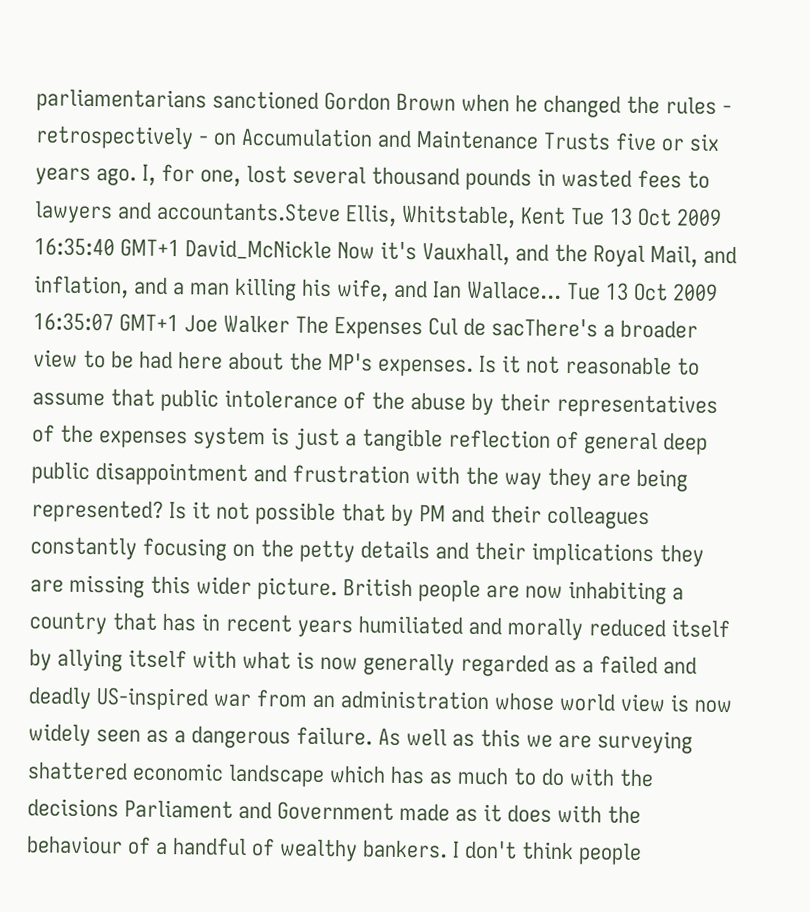parliamentarians sanctioned Gordon Brown when he changed the rules - retrospectively - on Accumulation and Maintenance Trusts five or six years ago. I, for one, lost several thousand pounds in wasted fees to lawyers and accountants.Steve Ellis, Whitstable, Kent Tue 13 Oct 2009 16:35:40 GMT+1 David_McNickle Now it's Vauxhall, and the Royal Mail, and inflation, and a man killing his wife, and Ian Wallace... Tue 13 Oct 2009 16:35:07 GMT+1 Joe Walker The Expenses Cul de sacThere's a broader view to be had here about the MP's expenses. Is it not reasonable to assume that public intolerance of the abuse by their representatives of the expenses system is just a tangible reflection of general deep public disappointment and frustration with the way they are being represented? Is it not possible that by PM and their colleagues constantly focusing on the petty details and their implications they are missing this wider picture. British people are now inhabiting a country that has in recent years humiliated and morally reduced itself by allying itself with what is now generally regarded as a failed and deadly US-inspired war from an administration whose world view is now widely seen as a dangerous failure. As well as this we are surveying shattered economic landscape which has as much to do with the decisions Parliament and Government made as it does with the behaviour of a handful of wealthy bankers. I don't think people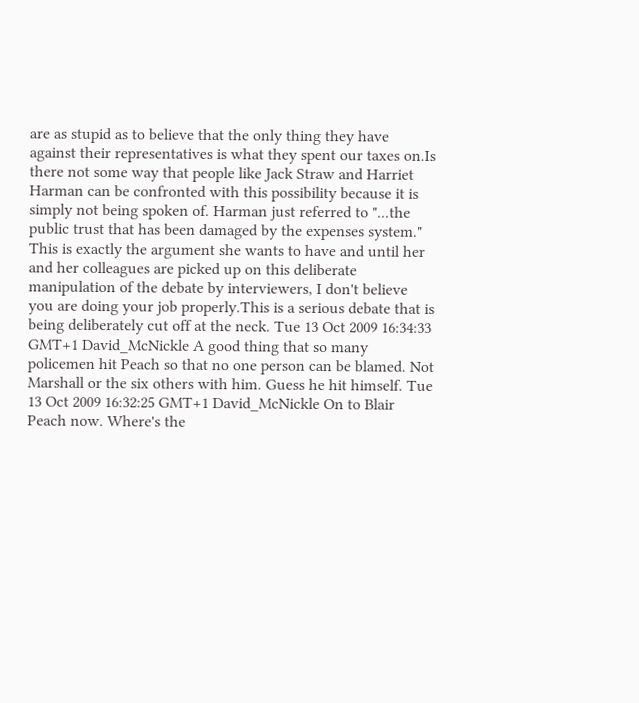are as stupid as to believe that the only thing they have against their representatives is what they spent our taxes on.Is there not some way that people like Jack Straw and Harriet Harman can be confronted with this possibility because it is simply not being spoken of. Harman just referred to "...the public trust that has been damaged by the expenses system." This is exactly the argument she wants to have and until her and her colleagues are picked up on this deliberate manipulation of the debate by interviewers, I don't believe you are doing your job properly.This is a serious debate that is being deliberately cut off at the neck. Tue 13 Oct 2009 16:34:33 GMT+1 David_McNickle A good thing that so many policemen hit Peach so that no one person can be blamed. Not Marshall or the six others with him. Guess he hit himself. Tue 13 Oct 2009 16:32:25 GMT+1 David_McNickle On to Blair Peach now. Where's the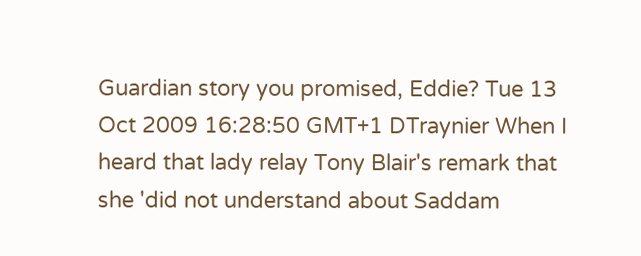Guardian story you promised, Eddie? Tue 13 Oct 2009 16:28:50 GMT+1 DTraynier When I heard that lady relay Tony Blair's remark that she 'did not understand about Saddam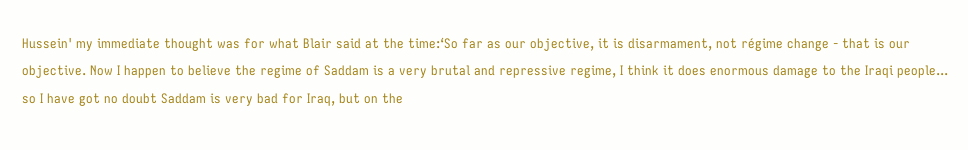Hussein' my immediate thought was for what Blair said at the time:‘So far as our objective, it is disarmament, not régime change - that is our objective. Now I happen to believe the regime of Saddam is a very brutal and repressive regime, I think it does enormous damage to the Iraqi people... so I have got no doubt Saddam is very bad for Iraq, but on the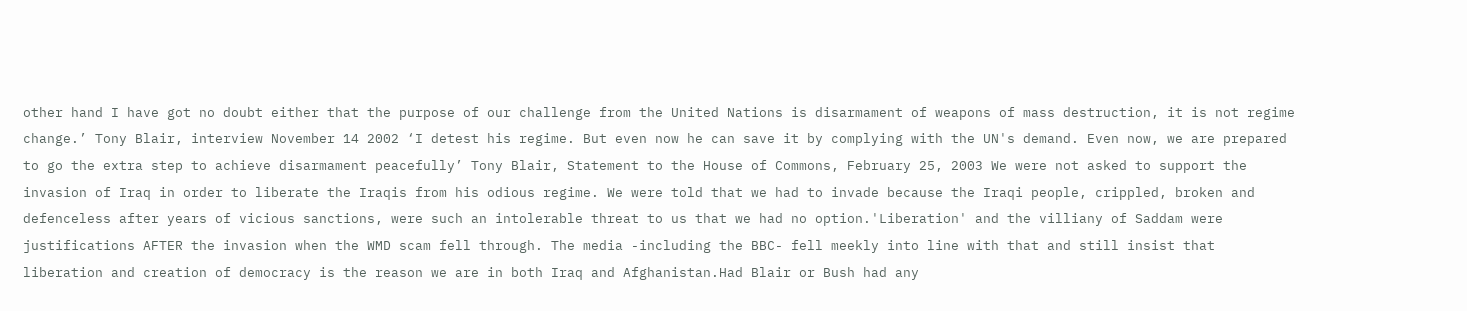other hand I have got no doubt either that the purpose of our challenge from the United Nations is disarmament of weapons of mass destruction, it is not regime change.’ Tony Blair, interview November 14 2002 ‘I detest his regime. But even now he can save it by complying with the UN's demand. Even now, we are prepared to go the extra step to achieve disarmament peacefully’ Tony Blair, Statement to the House of Commons, February 25, 2003 We were not asked to support the invasion of Iraq in order to liberate the Iraqis from his odious regime. We were told that we had to invade because the Iraqi people, crippled, broken and defenceless after years of vicious sanctions, were such an intolerable threat to us that we had no option.'Liberation' and the villiany of Saddam were justifications AFTER the invasion when the WMD scam fell through. The media -including the BBC- fell meekly into line with that and still insist that liberation and creation of democracy is the reason we are in both Iraq and Afghanistan.Had Blair or Bush had any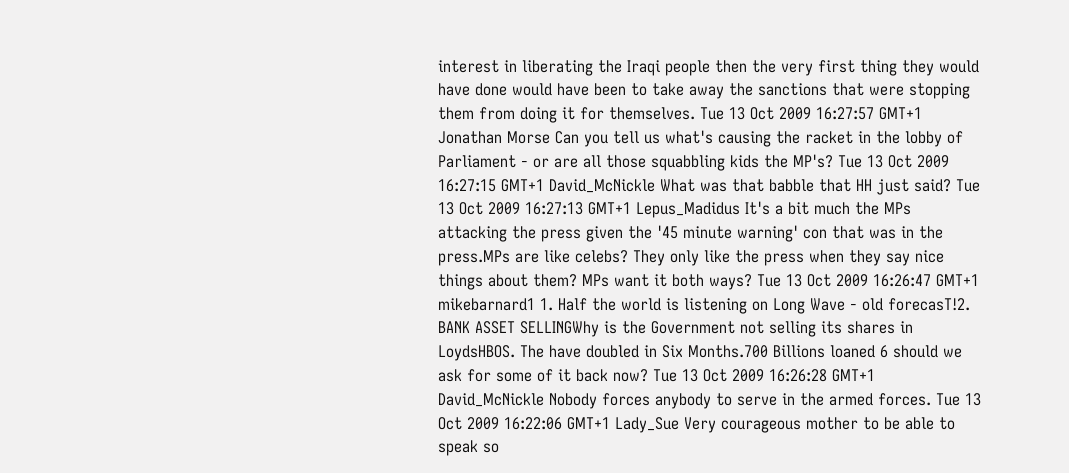interest in liberating the Iraqi people then the very first thing they would have done would have been to take away the sanctions that were stopping them from doing it for themselves. Tue 13 Oct 2009 16:27:57 GMT+1 Jonathan Morse Can you tell us what's causing the racket in the lobby of Parliament - or are all those squabbling kids the MP's? Tue 13 Oct 2009 16:27:15 GMT+1 David_McNickle What was that babble that HH just said? Tue 13 Oct 2009 16:27:13 GMT+1 Lepus_Madidus It's a bit much the MPs attacking the press given the '45 minute warning' con that was in the press.MPs are like celebs? They only like the press when they say nice things about them? MPs want it both ways? Tue 13 Oct 2009 16:26:47 GMT+1 mikebarnard1 1. Half the world is listening on Long Wave - old forecasT!2. BANK ASSET SELLINGWhy is the Government not selling its shares in LoydsHBOS. The have doubled in Six Months.700 Billions loaned 6 should we ask for some of it back now? Tue 13 Oct 2009 16:26:28 GMT+1 David_McNickle Nobody forces anybody to serve in the armed forces. Tue 13 Oct 2009 16:22:06 GMT+1 Lady_Sue Very courageous mother to be able to speak so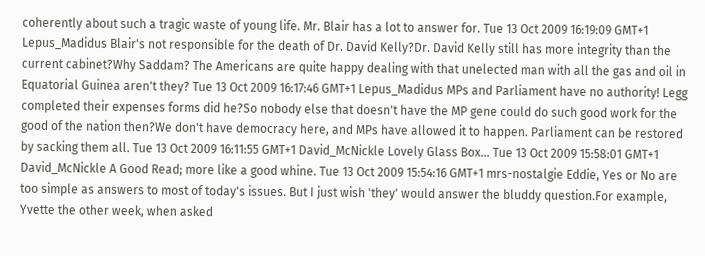coherently about such a tragic waste of young life. Mr. Blair has a lot to answer for. Tue 13 Oct 2009 16:19:09 GMT+1 Lepus_Madidus Blair's not responsible for the death of Dr. David Kelly?Dr. David Kelly still has more integrity than the current cabinet?Why Saddam? The Americans are quite happy dealing with that unelected man with all the gas and oil in Equatorial Guinea aren't they? Tue 13 Oct 2009 16:17:46 GMT+1 Lepus_Madidus MPs and Parliament have no authority! Legg completed their expenses forms did he?So nobody else that doesn't have the MP gene could do such good work for the good of the nation then?We don't have democracy here, and MPs have allowed it to happen. Parliament can be restored by sacking them all. Tue 13 Oct 2009 16:11:55 GMT+1 David_McNickle Lovely Glass Box... Tue 13 Oct 2009 15:58:01 GMT+1 David_McNickle A Good Read; more like a good whine. Tue 13 Oct 2009 15:54:16 GMT+1 mrs-nostalgie Eddie, Yes or No are too simple as answers to most of today's issues. But I just wish 'they' would answer the bluddy question.For example, Yvette the other week, when asked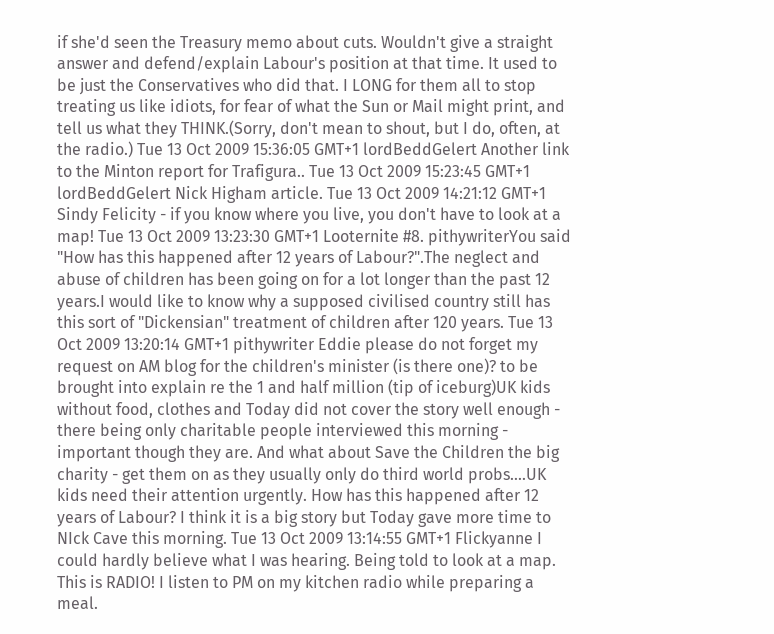if she'd seen the Treasury memo about cuts. Wouldn't give a straight answer and defend/explain Labour's position at that time. It used to be just the Conservatives who did that. I LONG for them all to stop treating us like idiots, for fear of what the Sun or Mail might print, and tell us what they THINK.(Sorry, don't mean to shout, but I do, often, at the radio.) Tue 13 Oct 2009 15:36:05 GMT+1 lordBeddGelert Another link to the Minton report for Trafigura.. Tue 13 Oct 2009 15:23:45 GMT+1 lordBeddGelert Nick Higham article. Tue 13 Oct 2009 14:21:12 GMT+1 Sindy Felicity - if you know where you live, you don't have to look at a map! Tue 13 Oct 2009 13:23:30 GMT+1 Looternite #8. pithywriterYou said "How has this happened after 12 years of Labour?".The neglect and abuse of children has been going on for a lot longer than the past 12 years.I would like to know why a supposed civilised country still has this sort of "Dickensian" treatment of children after 120 years. Tue 13 Oct 2009 13:20:14 GMT+1 pithywriter Eddie please do not forget my request on AM blog for the children's minister (is there one)? to be brought into explain re the 1 and half million (tip of iceburg)UK kids without food, clothes and Today did not cover the story well enough - there being only charitable people interviewed this morning - important though they are. And what about Save the Children the big charity - get them on as they usually only do third world probs....UK kids need their attention urgently. How has this happened after 12 years of Labour? I think it is a big story but Today gave more time to NIck Cave this morning. Tue 13 Oct 2009 13:14:55 GMT+1 Flickyanne I could hardly believe what I was hearing. Being told to look at a map. This is RADIO! I listen to PM on my kitchen radio while preparing a meal.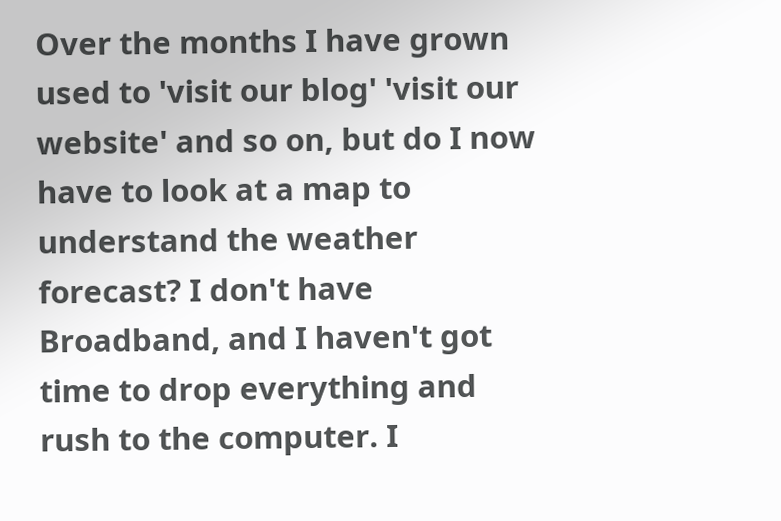Over the months I have grown used to 'visit our blog' 'visit our website' and so on, but do I now have to look at a map to understand the weather forecast? I don't have Broadband, and I haven't got time to drop everything and rush to the computer. I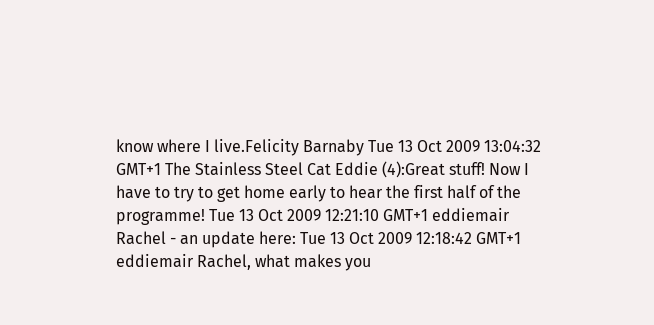know where I live.Felicity Barnaby Tue 13 Oct 2009 13:04:32 GMT+1 The Stainless Steel Cat Eddie (4):Great stuff! Now I have to try to get home early to hear the first half of the programme! Tue 13 Oct 2009 12:21:10 GMT+1 eddiemair Rachel - an update here: Tue 13 Oct 2009 12:18:42 GMT+1 eddiemair Rachel, what makes you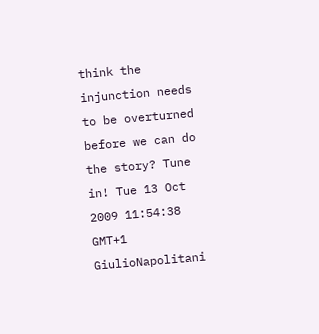think the injunction needs to be overturned before we can do the story? Tune in! Tue 13 Oct 2009 11:54:38 GMT+1 GiulioNapolitani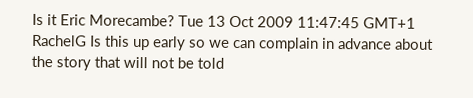Is it Eric Morecambe? Tue 13 Oct 2009 11:47:45 GMT+1 RachelG Is this up early so we can complain in advance about the story that will not be told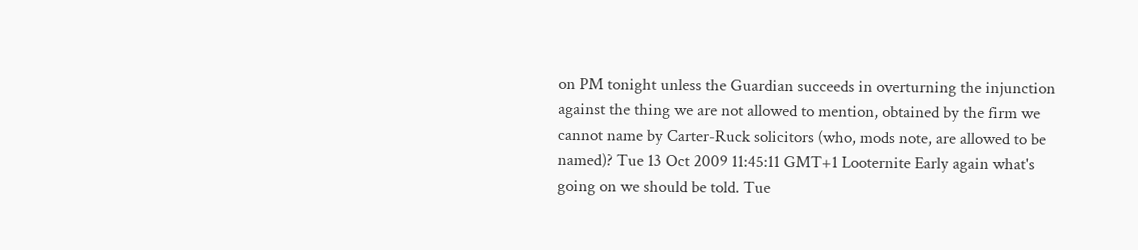on PM tonight unless the Guardian succeeds in overturning the injunction against the thing we are not allowed to mention, obtained by the firm we cannot name by Carter-Ruck solicitors (who, mods note, are allowed to be named)? Tue 13 Oct 2009 11:45:11 GMT+1 Looternite Early again what's going on we should be told. Tue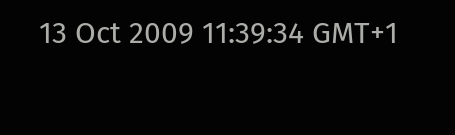13 Oct 2009 11:39:34 GMT+1